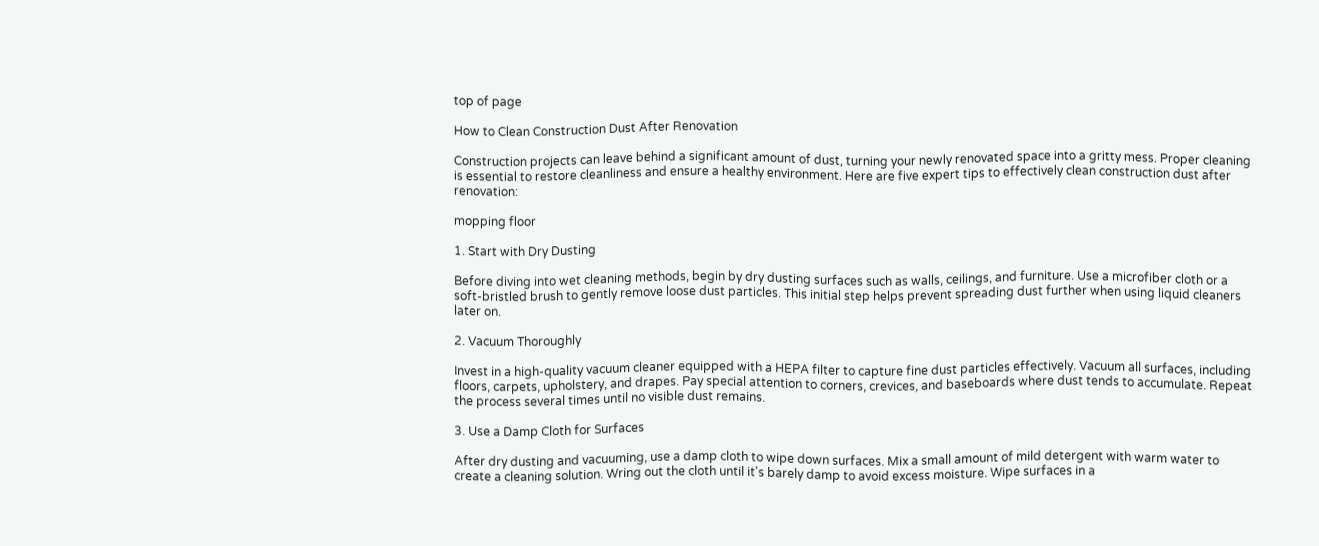top of page

How to Clean Construction Dust After Renovation

Construction projects can leave behind a significant amount of dust, turning your newly renovated space into a gritty mess. Proper cleaning is essential to restore cleanliness and ensure a healthy environment. Here are five expert tips to effectively clean construction dust after renovation:

mopping floor

1. Start with Dry Dusting

Before diving into wet cleaning methods, begin by dry dusting surfaces such as walls, ceilings, and furniture. Use a microfiber cloth or a soft-bristled brush to gently remove loose dust particles. This initial step helps prevent spreading dust further when using liquid cleaners later on.

2. Vacuum Thoroughly

Invest in a high-quality vacuum cleaner equipped with a HEPA filter to capture fine dust particles effectively. Vacuum all surfaces, including floors, carpets, upholstery, and drapes. Pay special attention to corners, crevices, and baseboards where dust tends to accumulate. Repeat the process several times until no visible dust remains.

3. Use a Damp Cloth for Surfaces

After dry dusting and vacuuming, use a damp cloth to wipe down surfaces. Mix a small amount of mild detergent with warm water to create a cleaning solution. Wring out the cloth until it's barely damp to avoid excess moisture. Wipe surfaces in a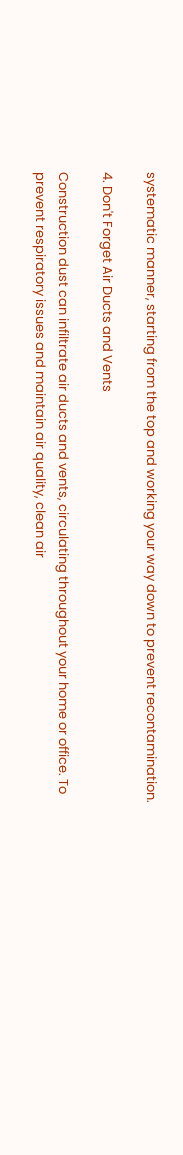systematic manner, starting from the top and working your way down to prevent recontamination.

4. Don't Forget Air Ducts and Vents

Construction dust can infiltrate air ducts and vents, circulating throughout your home or office. To prevent respiratory issues and maintain air quality, clean air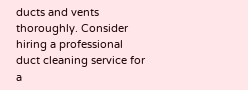ducts and vents thoroughly. Consider hiring a professional duct cleaning service for a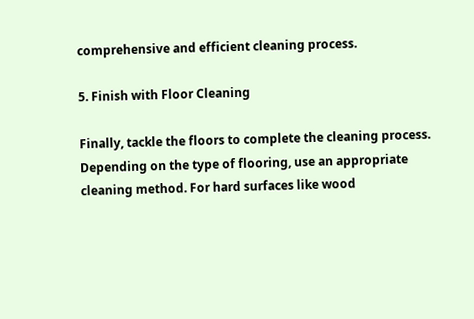comprehensive and efficient cleaning process.

5. Finish with Floor Cleaning

Finally, tackle the floors to complete the cleaning process. Depending on the type of flooring, use an appropriate cleaning method. For hard surfaces like wood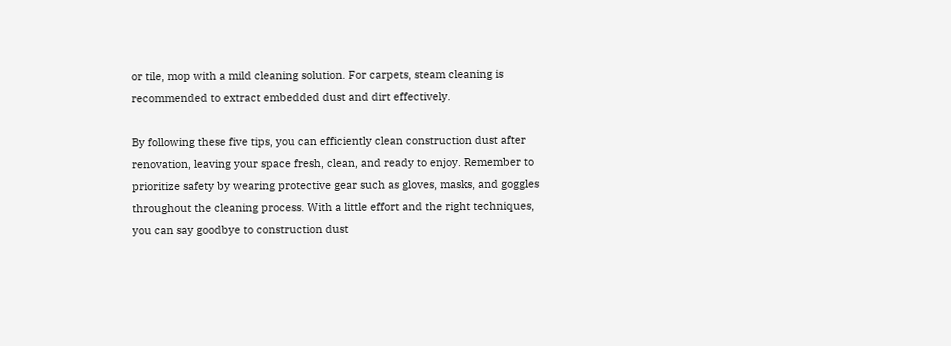or tile, mop with a mild cleaning solution. For carpets, steam cleaning is recommended to extract embedded dust and dirt effectively.

By following these five tips, you can efficiently clean construction dust after renovation, leaving your space fresh, clean, and ready to enjoy. Remember to prioritize safety by wearing protective gear such as gloves, masks, and goggles throughout the cleaning process. With a little effort and the right techniques, you can say goodbye to construction dust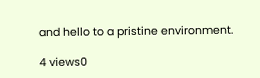and hello to a pristine environment.

4 views0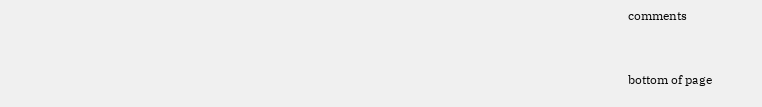comments


bottom of page